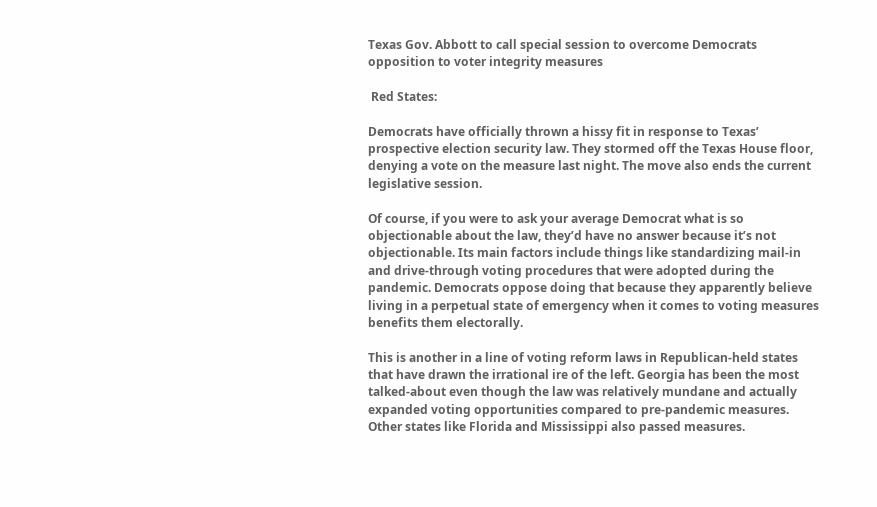Texas Gov. Abbott to call special session to overcome Democrats opposition to voter integrity measures

 Red States:

Democrats have officially thrown a hissy fit in response to Texas’ prospective election security law. They stormed off the Texas House floor, denying a vote on the measure last night. The move also ends the current legislative session.

Of course, if you were to ask your average Democrat what is so objectionable about the law, they’d have no answer because it’s not objectionable. Its main factors include things like standardizing mail-in and drive-through voting procedures that were adopted during the pandemic. Democrats oppose doing that because they apparently believe living in a perpetual state of emergency when it comes to voting measures benefits them electorally.

This is another in a line of voting reform laws in Republican-held states that have drawn the irrational ire of the left. Georgia has been the most talked-about even though the law was relatively mundane and actually expanded voting opportunities compared to pre-pandemic measures. Other states like Florida and Mississippi also passed measures.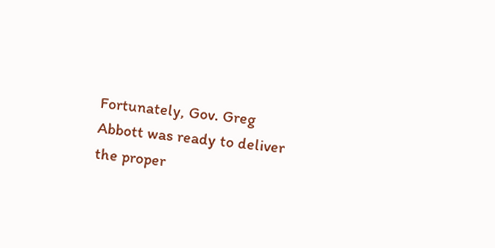Fortunately, Gov. Greg Abbott was ready to deliver the proper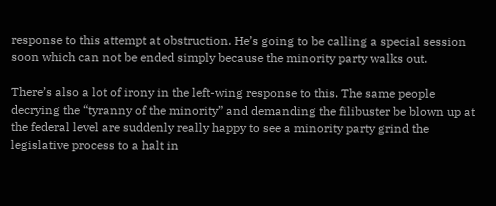response to this attempt at obstruction. He’s going to be calling a special session soon which can not be ended simply because the minority party walks out.

There’s also a lot of irony in the left-wing response to this. The same people decrying the “tyranny of the minority” and demanding the filibuster be blown up at the federal level are suddenly really happy to see a minority party grind the legislative process to a halt in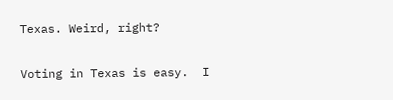Texas. Weird, right?

Voting in Texas is easy.  I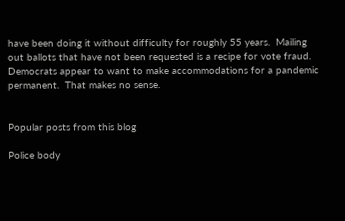have been doing it without difficulty for roughly 55 years.  Mailing out ballots that have not been requested is a recipe for vote fraud.   Democrats appear to want to make accommodations for a pandemic permanent.  That makes no sense.


Popular posts from this blog

Police body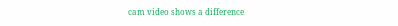cam video shows a difference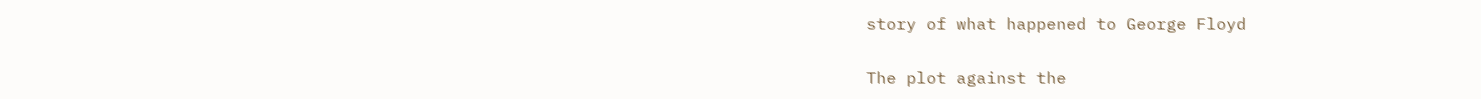story of what happened to George Floyd

The plot against the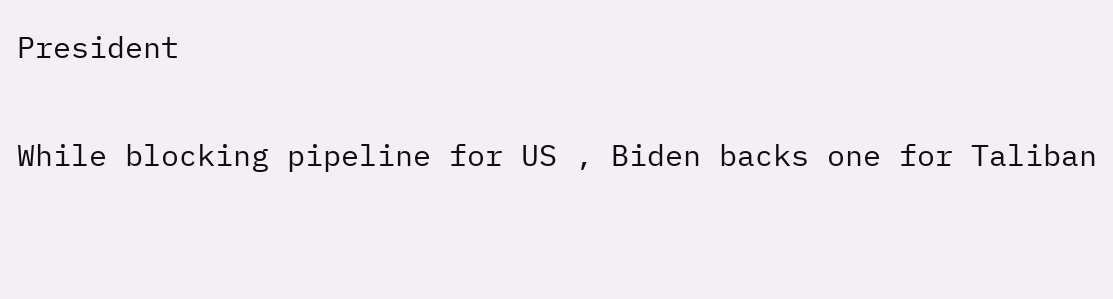President

While blocking pipeline for US , Biden backs one for Taliban